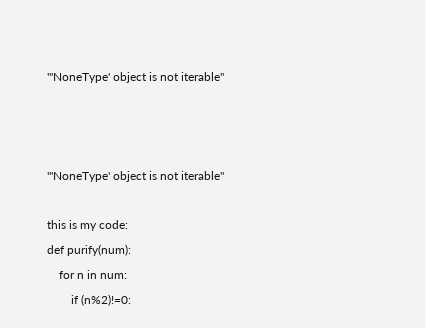"'NoneType' object is not iterable"



"'NoneType' object is not iterable"

this is my code:
def purify(num):
    for n in num:
        if (n%2)!=0: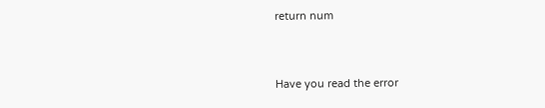return num


Have you read the error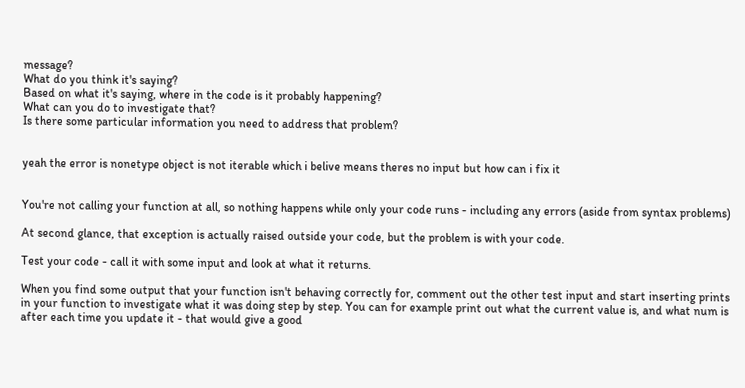message?
What do you think it's saying?
Based on what it's saying, where in the code is it probably happening?
What can you do to investigate that?
Is there some particular information you need to address that problem?


yeah the error is nonetype object is not iterable which i belive means theres no input but how can i fix it


You're not calling your function at all, so nothing happens while only your code runs - including any errors (aside from syntax problems)

At second glance, that exception is actually raised outside your code, but the problem is with your code.

Test your code - call it with some input and look at what it returns.

When you find some output that your function isn't behaving correctly for, comment out the other test input and start inserting prints in your function to investigate what it was doing step by step. You can for example print out what the current value is, and what num is after each time you update it - that would give a good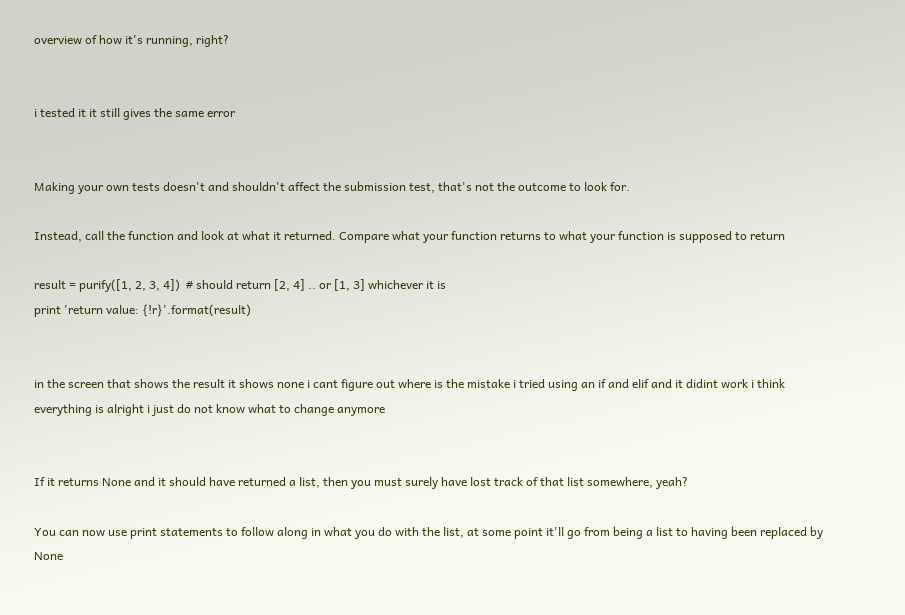overview of how it's running, right?


i tested it it still gives the same error


Making your own tests doesn't and shouldn't affect the submission test, that's not the outcome to look for.

Instead, call the function and look at what it returned. Compare what your function returns to what your function is supposed to return

result = purify([1, 2, 3, 4])  # should return [2, 4] .. or [1, 3] whichever it is
print 'return value: {!r}'.format(result)


in the screen that shows the result it shows none i cant figure out where is the mistake i tried using an if and elif and it didint work i think everything is alright i just do not know what to change anymore


If it returns None and it should have returned a list, then you must surely have lost track of that list somewhere, yeah?

You can now use print statements to follow along in what you do with the list, at some point it'll go from being a list to having been replaced by None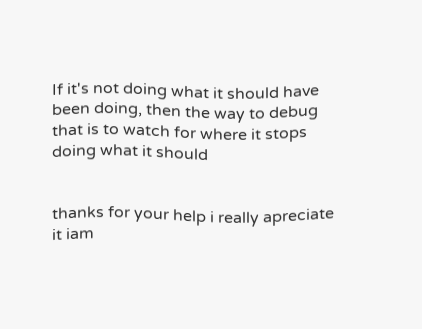If it's not doing what it should have been doing, then the way to debug that is to watch for where it stops doing what it should


thanks for your help i really apreciate it iam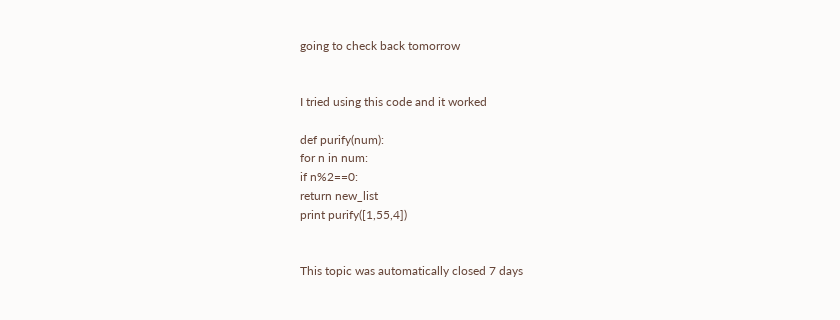going to check back tomorrow


I tried using this code and it worked

def purify(num):
for n in num:
if n%2==0:
return new_list
print purify([1,55,4])


This topic was automatically closed 7 days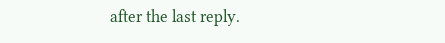after the last reply.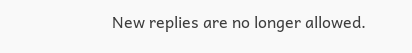New replies are no longer allowed.